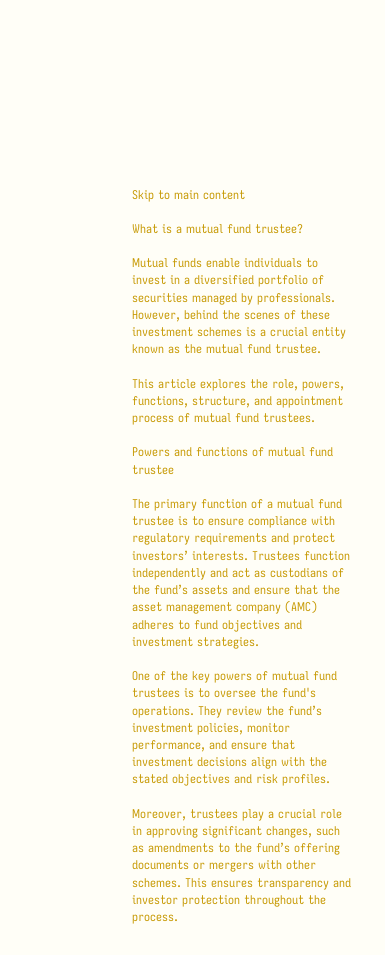Skip to main content

What is a mutual fund trustee?

Mutual funds enable individuals to invest in a diversified portfolio of securities managed by professionals. However, behind the scenes of these investment schemes is a crucial entity known as the mutual fund trustee.

This article explores the role, powers, functions, structure, and appointment process of mutual fund trustees.

Powers and functions of mutual fund trustee

The primary function of a mutual fund trustee is to ensure compliance with regulatory requirements and protect investors’ interests. Trustees function independently and act as custodians of the fund’s assets and ensure that the asset management company (AMC) adheres to fund objectives and investment strategies.

One of the key powers of mutual fund trustees is to oversee the fund's operations. They review the fund’s investment policies, monitor performance, and ensure that investment decisions align with the stated objectives and risk profiles.

Moreover, trustees play a crucial role in approving significant changes, such as amendments to the fund’s offering documents or mergers with other schemes. This ensures transparency and investor protection throughout the process.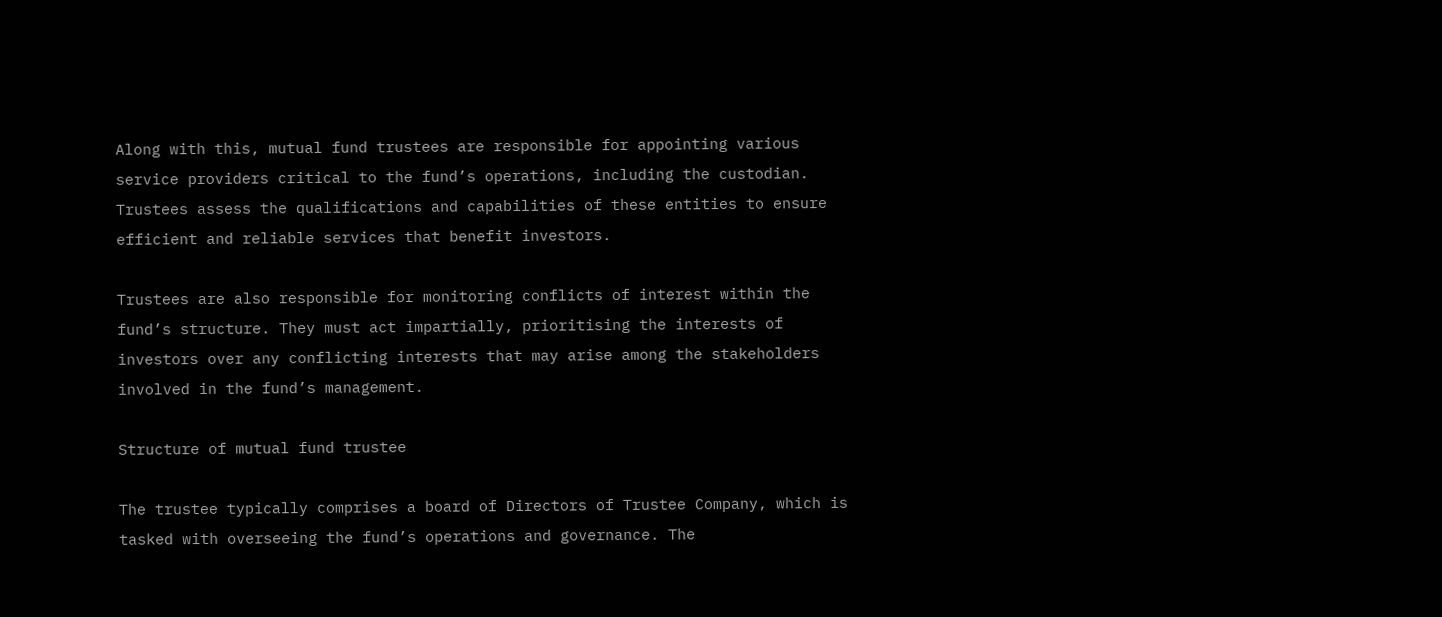Along with this, mutual fund trustees are responsible for appointing various service providers critical to the fund’s operations, including the custodian. Trustees assess the qualifications and capabilities of these entities to ensure efficient and reliable services that benefit investors.

Trustees are also responsible for monitoring conflicts of interest within the fund’s structure. They must act impartially, prioritising the interests of investors over any conflicting interests that may arise among the stakeholders involved in the fund’s management.

Structure of mutual fund trustee

The trustee typically comprises a board of Directors of Trustee Company, which is tasked with overseeing the fund’s operations and governance. The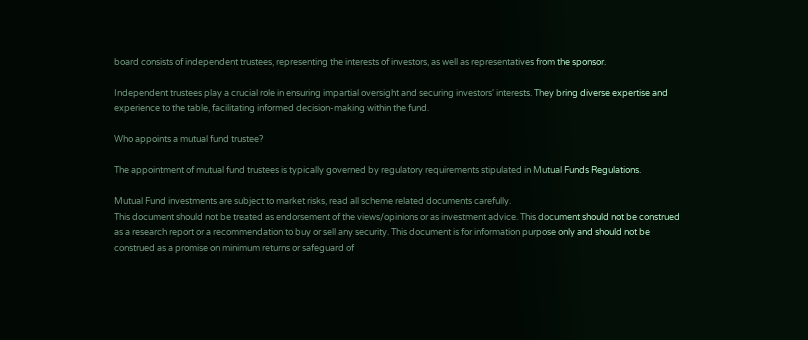board consists of independent trustees, representing the interests of investors, as well as representatives from the sponsor.

Independent trustees play a crucial role in ensuring impartial oversight and securing investors' interests. They bring diverse expertise and experience to the table, facilitating informed decision-making within the fund.

Who appoints a mutual fund trustee?

The appointment of mutual fund trustees is typically governed by regulatory requirements stipulated in Mutual Funds Regulations.

Mutual Fund investments are subject to market risks, read all scheme related documents carefully.
This document should not be treated as endorsement of the views/opinions or as investment advice. This document should not be construed as a research report or a recommendation to buy or sell any security. This document is for information purpose only and should not be construed as a promise on minimum returns or safeguard of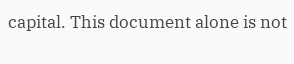capital. This document alone is not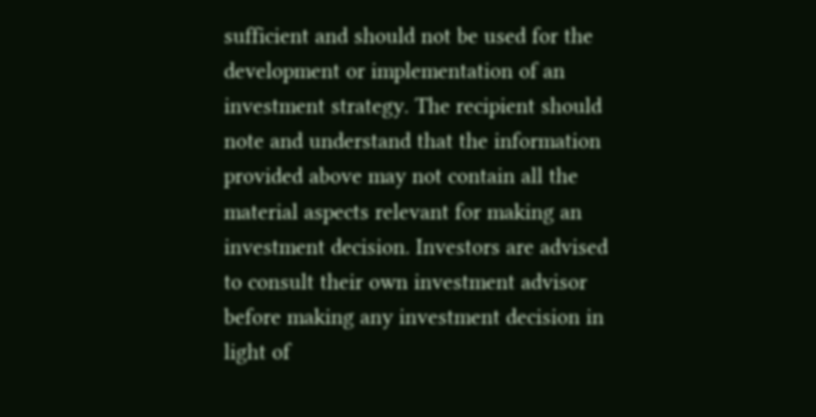sufficient and should not be used for the development or implementation of an investment strategy. The recipient should note and understand that the information provided above may not contain all the material aspects relevant for making an investment decision. Investors are advised to consult their own investment advisor before making any investment decision in light of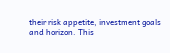their risk appetite, investment goals and horizon. This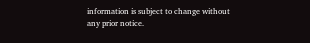information is subject to change without any prior notice.